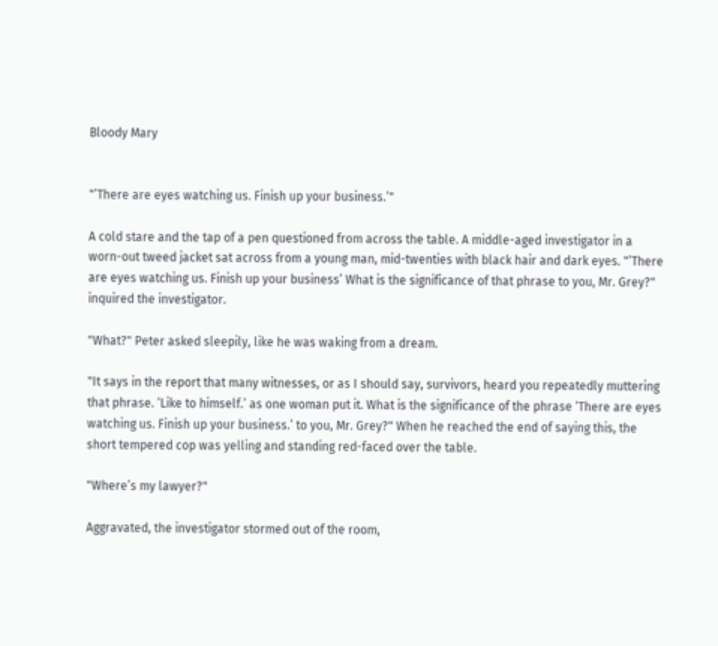Bloody Mary


"’There are eyes watching us. Finish up your business.’"

A cold stare and the tap of a pen questioned from across the table. A middle-aged investigator in a worn-out tweed jacket sat across from a young man, mid-twenties with black hair and dark eyes. "’There are eyes watching us. Finish up your business’ What is the significance of that phrase to you, Mr. Grey?" inquired the investigator.

"What?" Peter asked sleepily, like he was waking from a dream.

"It says in the report that many witnesses, or as I should say, survivors, heard you repeatedly muttering that phrase. ‘Like to himself.’ as one woman put it. What is the significance of the phrase ‘There are eyes watching us. Finish up your business.’ to you, Mr. Grey?" When he reached the end of saying this, the short tempered cop was yelling and standing red-faced over the table.

"Where’s my lawyer?"

Aggravated, the investigator stormed out of the room,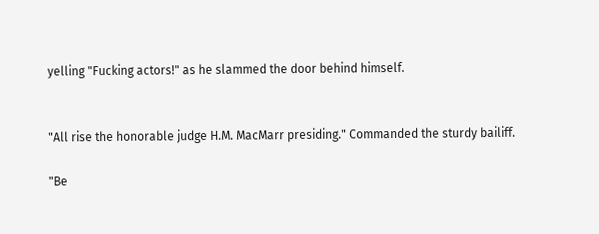yelling "Fucking actors!" as he slammed the door behind himself.


"All rise the honorable judge H.M. MacMarr presiding." Commanded the sturdy bailiff.

"Be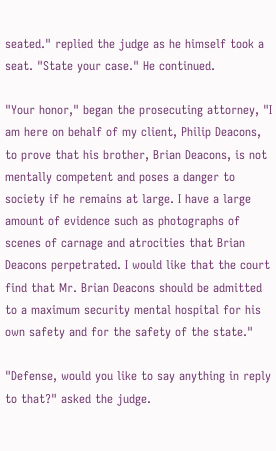seated." replied the judge as he himself took a seat. "State your case." He continued.

"Your honor," began the prosecuting attorney, "I am here on behalf of my client, Philip Deacons, to prove that his brother, Brian Deacons, is not mentally competent and poses a danger to society if he remains at large. I have a large amount of evidence such as photographs of scenes of carnage and atrocities that Brian Deacons perpetrated. I would like that the court find that Mr. Brian Deacons should be admitted to a maximum security mental hospital for his own safety and for the safety of the state."

"Defense, would you like to say anything in reply to that?" asked the judge.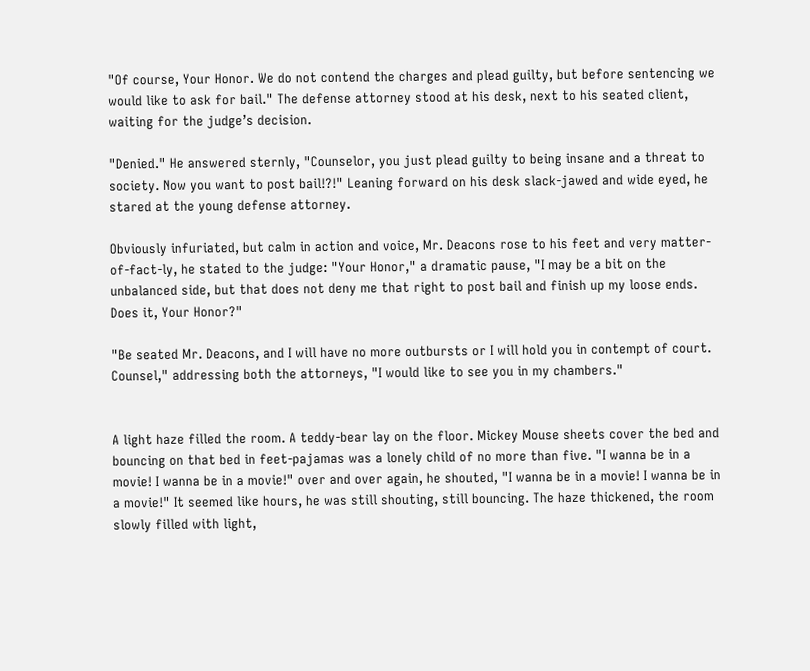"Of course, Your Honor. We do not contend the charges and plead guilty, but before sentencing we would like to ask for bail." The defense attorney stood at his desk, next to his seated client, waiting for the judge’s decision.

"Denied." He answered sternly, "Counselor, you just plead guilty to being insane and a threat to society. Now you want to post bail!?!" Leaning forward on his desk slack-jawed and wide eyed, he stared at the young defense attorney.

Obviously infuriated, but calm in action and voice, Mr. Deacons rose to his feet and very matter-of-fact-ly, he stated to the judge: "Your Honor," a dramatic pause, "I may be a bit on the unbalanced side, but that does not deny me that right to post bail and finish up my loose ends. Does it, Your Honor?"

"Be seated Mr. Deacons, and I will have no more outbursts or I will hold you in contempt of court. Counsel," addressing both the attorneys, "I would like to see you in my chambers."


A light haze filled the room. A teddy-bear lay on the floor. Mickey Mouse sheets cover the bed and bouncing on that bed in feet-pajamas was a lonely child of no more than five. "I wanna be in a movie! I wanna be in a movie!" over and over again, he shouted, "I wanna be in a movie! I wanna be in a movie!" It seemed like hours, he was still shouting, still bouncing. The haze thickened, the room slowly filled with light,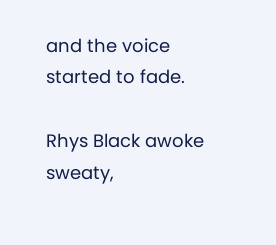and the voice started to fade.

Rhys Black awoke sweaty,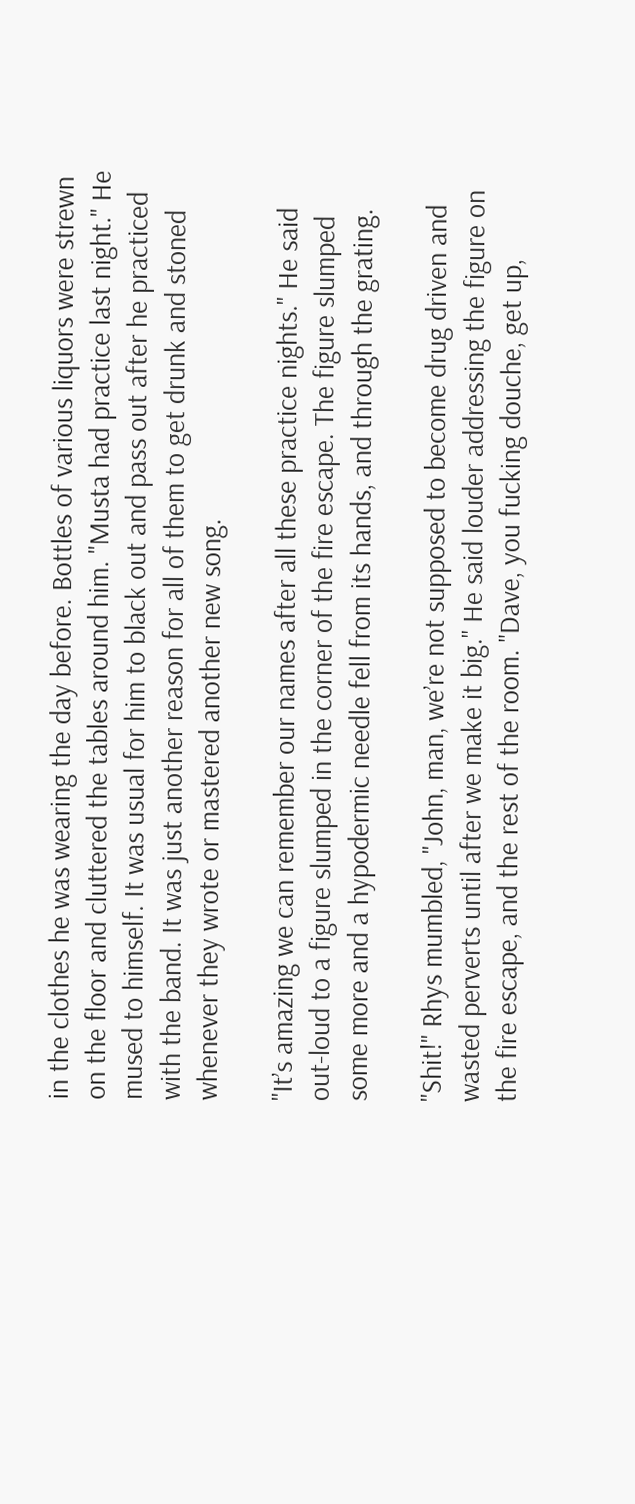in the clothes he was wearing the day before. Bottles of various liquors were strewn on the floor and cluttered the tables around him. "Musta had practice last night." He mused to himself. It was usual for him to black out and pass out after he practiced with the band. It was just another reason for all of them to get drunk and stoned whenever they wrote or mastered another new song.

"It’s amazing we can remember our names after all these practice nights." He said out-loud to a figure slumped in the corner of the fire escape. The figure slumped some more and a hypodermic needle fell from its hands, and through the grating.

"Shit!" Rhys mumbled, "John, man, we’re not supposed to become drug driven and wasted perverts until after we make it big." He said louder addressing the figure on the fire escape, and the rest of the room. "Dave, you fucking douche, get up,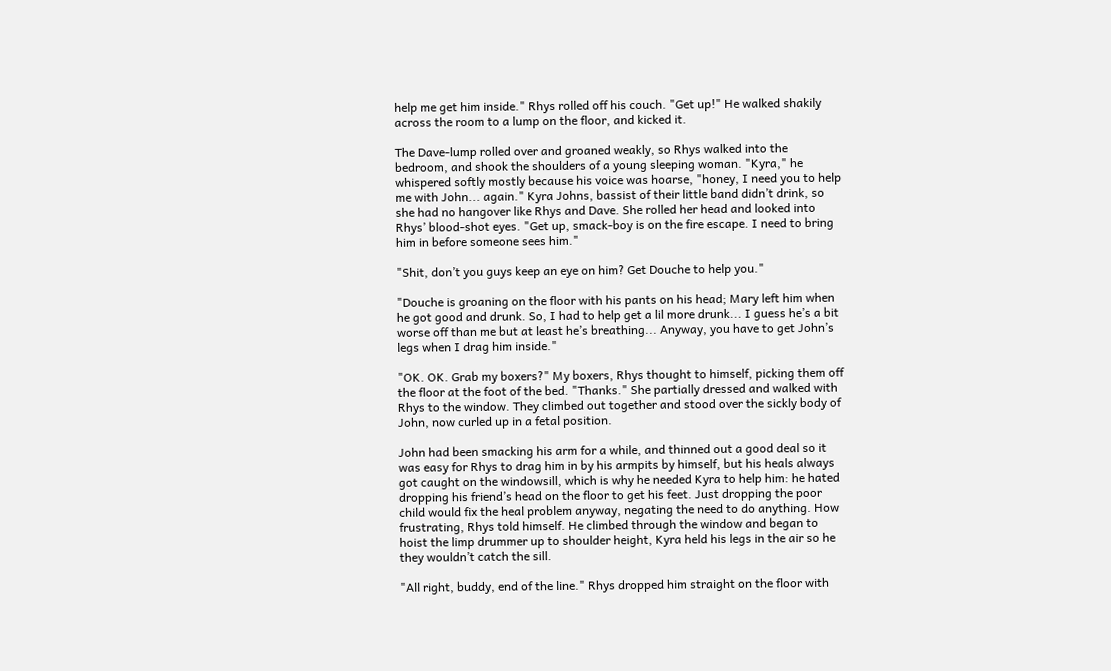help me get him inside." Rhys rolled off his couch. "Get up!" He walked shakily across the room to a lump on the floor, and kicked it.

The Dave-lump rolled over and groaned weakly, so Rhys walked into the bedroom, and shook the shoulders of a young sleeping woman. "Kyra," he whispered softly mostly because his voice was hoarse, "honey, I need you to help me with John... again." Kyra Johns, bassist of their little band didn’t drink, so she had no hangover like Rhys and Dave. She rolled her head and looked into Rhys’ blood-shot eyes. "Get up, smack-boy is on the fire escape. I need to bring him in before someone sees him."

"Shit, don’t you guys keep an eye on him? Get Douche to help you."

"Douche is groaning on the floor with his pants on his head; Mary left him when he got good and drunk. So, I had to help get a lil more drunk... I guess he’s a bit worse off than me but at least he’s breathing... Anyway, you have to get John’s legs when I drag him inside."

"OK. OK. Grab my boxers?" My boxers, Rhys thought to himself, picking them off the floor at the foot of the bed. "Thanks." She partially dressed and walked with Rhys to the window. They climbed out together and stood over the sickly body of John, now curled up in a fetal position.

John had been smacking his arm for a while, and thinned out a good deal so it was easy for Rhys to drag him in by his armpits by himself, but his heals always got caught on the windowsill, which is why he needed Kyra to help him: he hated dropping his friend’s head on the floor to get his feet. Just dropping the poor child would fix the heal problem anyway, negating the need to do anything. How frustrating, Rhys told himself. He climbed through the window and began to hoist the limp drummer up to shoulder height, Kyra held his legs in the air so he they wouldn’t catch the sill.

"All right, buddy, end of the line." Rhys dropped him straight on the floor with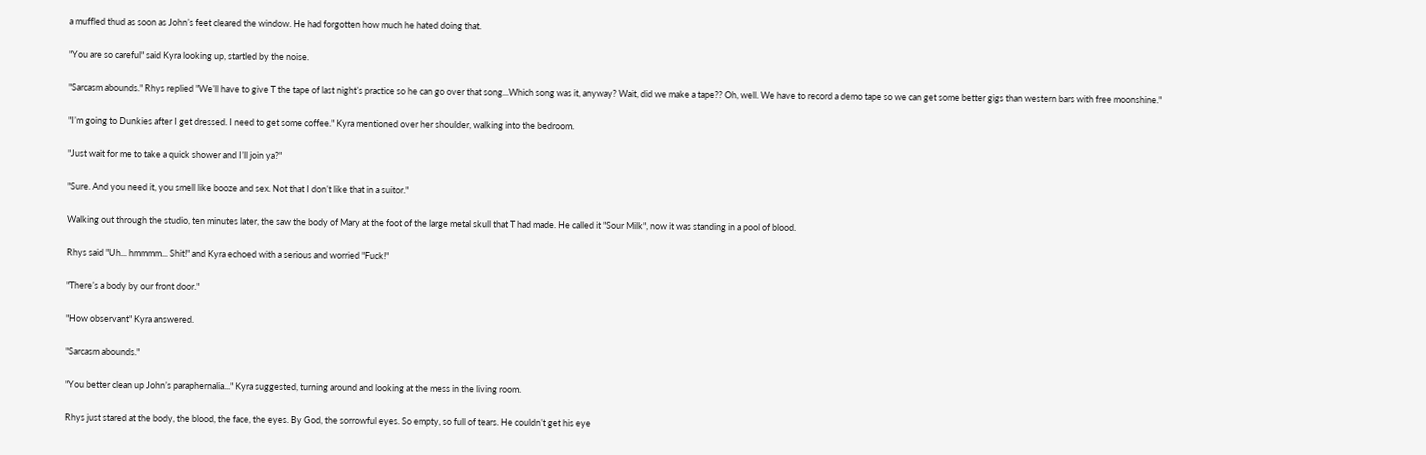a muffled thud as soon as John’s feet cleared the window. He had forgotten how much he hated doing that.

"You are so careful" said Kyra looking up, startled by the noise.

"Sarcasm abounds." Rhys replied "We’ll have to give T the tape of last night’s practice so he can go over that song...Which song was it, anyway? Wait, did we make a tape?? Oh, well. We have to record a demo tape so we can get some better gigs than western bars with free moonshine."

"I’m going to Dunkies after I get dressed. I need to get some coffee." Kyra mentioned over her shoulder, walking into the bedroom.

"Just wait for me to take a quick shower and I’ll join ya?"

"Sure. And you need it, you smell like booze and sex. Not that I don’t like that in a suitor."

Walking out through the studio, ten minutes later, the saw the body of Mary at the foot of the large metal skull that T had made. He called it "Sour Milk", now it was standing in a pool of blood.

Rhys said "Uh... hmmmm... Shit!" and Kyra echoed with a serious and worried "Fuck!"

"There’s a body by our front door."

"How observant" Kyra answered.

"Sarcasm abounds."

"You better clean up John’s paraphernalia..." Kyra suggested, turning around and looking at the mess in the living room.

Rhys just stared at the body, the blood, the face, the eyes. By God, the sorrowful eyes. So empty, so full of tears. He couldn’t get his eye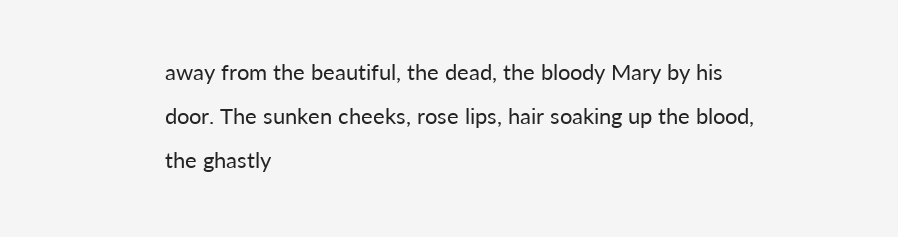away from the beautiful, the dead, the bloody Mary by his door. The sunken cheeks, rose lips, hair soaking up the blood, the ghastly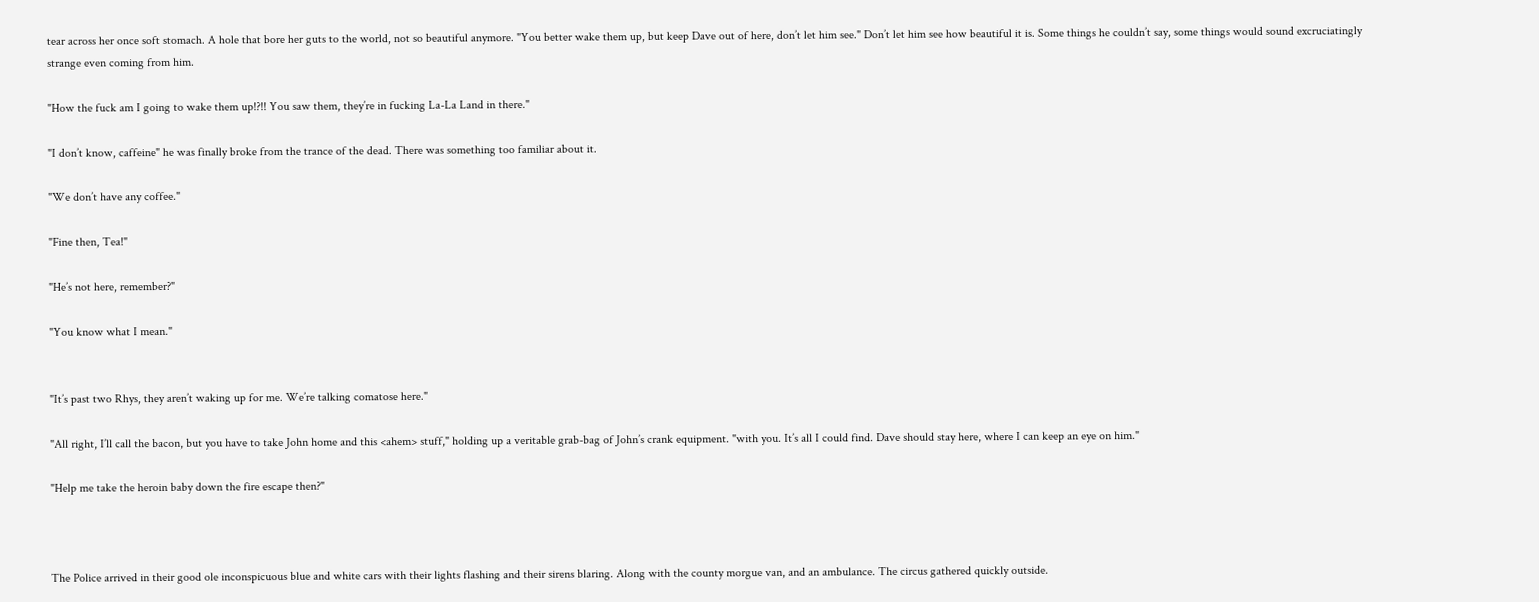tear across her once soft stomach. A hole that bore her guts to the world, not so beautiful anymore. "You better wake them up, but keep Dave out of here, don’t let him see." Don’t let him see how beautiful it is. Some things he couldn’t say, some things would sound excruciatingly strange even coming from him.

"How the fuck am I going to wake them up!?!! You saw them, they’re in fucking La-La Land in there."

"I don’t know, caffeine" he was finally broke from the trance of the dead. There was something too familiar about it.

"We don’t have any coffee."

"Fine then, Tea!"

"He’s not here, remember?"

"You know what I mean."


"It’s past two Rhys, they aren’t waking up for me. We’re talking comatose here."

"All right, I’ll call the bacon, but you have to take John home and this <ahem> stuff," holding up a veritable grab-bag of John’s crank equipment. "with you. It’s all I could find. Dave should stay here, where I can keep an eye on him."

"Help me take the heroin baby down the fire escape then?"



The Police arrived in their good ole inconspicuous blue and white cars with their lights flashing and their sirens blaring. Along with the county morgue van, and an ambulance. The circus gathered quickly outside.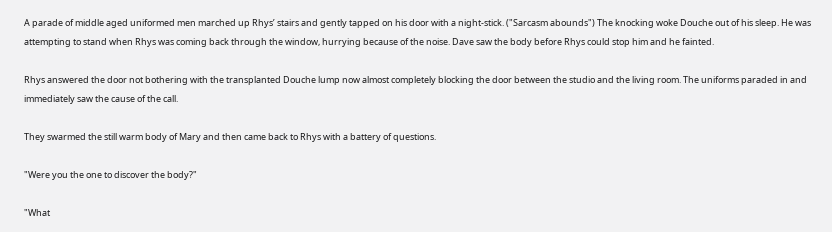A parade of middle aged uniformed men marched up Rhys’ stairs and gently tapped on his door with a night-stick. ("Sarcasm abounds") The knocking woke Douche out of his sleep. He was attempting to stand when Rhys was coming back through the window, hurrying because of the noise. Dave saw the body before Rhys could stop him and he fainted.

Rhys answered the door not bothering with the transplanted Douche lump now almost completely blocking the door between the studio and the living room. The uniforms paraded in and immediately saw the cause of the call.

They swarmed the still warm body of Mary and then came back to Rhys with a battery of questions.

"Were you the one to discover the body?"

"What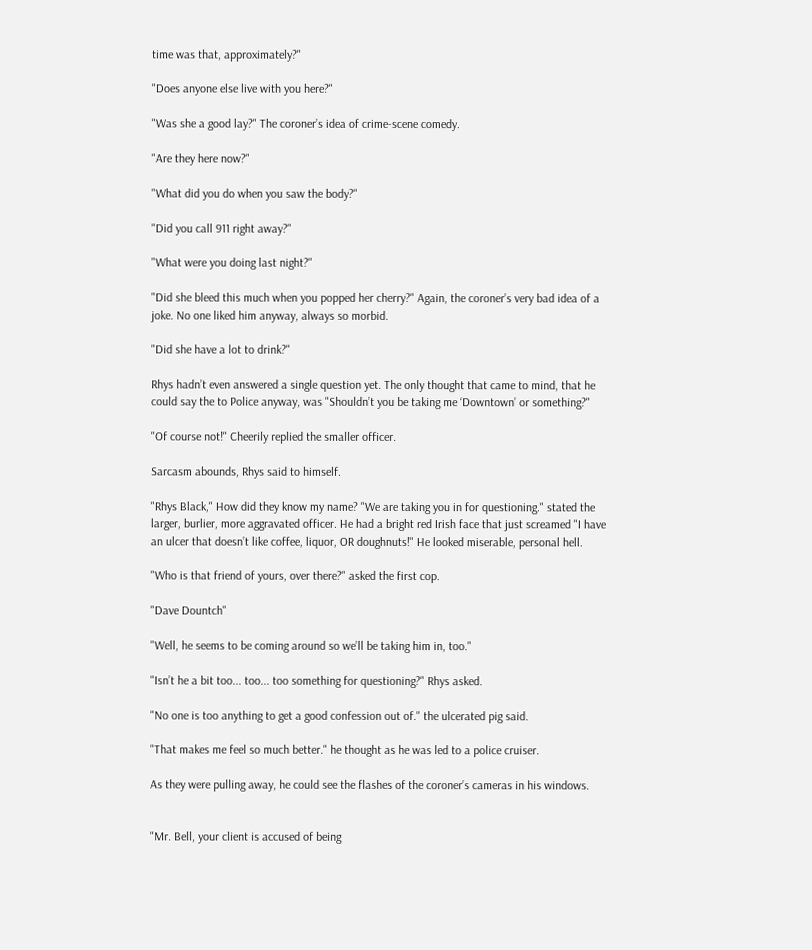time was that, approximately?"

"Does anyone else live with you here?"

"Was she a good lay?" The coroner’s idea of crime-scene comedy.

"Are they here now?"

"What did you do when you saw the body?"

"Did you call 911 right away?"

"What were you doing last night?"

"Did she bleed this much when you popped her cherry?" Again, the coroner’s very bad idea of a joke. No one liked him anyway, always so morbid.

"Did she have a lot to drink?"

Rhys hadn’t even answered a single question yet. The only thought that came to mind, that he could say the to Police anyway, was "Shouldn’t you be taking me ‘Downtown’ or something?"

"Of course not!" Cheerily replied the smaller officer.

Sarcasm abounds, Rhys said to himself.

"Rhys Black," How did they know my name? "We are taking you in for questioning." stated the larger, burlier, more aggravated officer. He had a bright red Irish face that just screamed "I have an ulcer that doesn’t like coffee, liquor, OR doughnuts!" He looked miserable, personal hell.

"Who is that friend of yours, over there?" asked the first cop.

"Dave Dountch"

"Well, he seems to be coming around so we’ll be taking him in, too."

"Isn’t he a bit too... too... too something for questioning?" Rhys asked.

"No one is too anything to get a good confession out of." the ulcerated pig said.

"That makes me feel so much better." he thought as he was led to a police cruiser.

As they were pulling away, he could see the flashes of the coroner’s cameras in his windows.


"Mr. Bell, your client is accused of being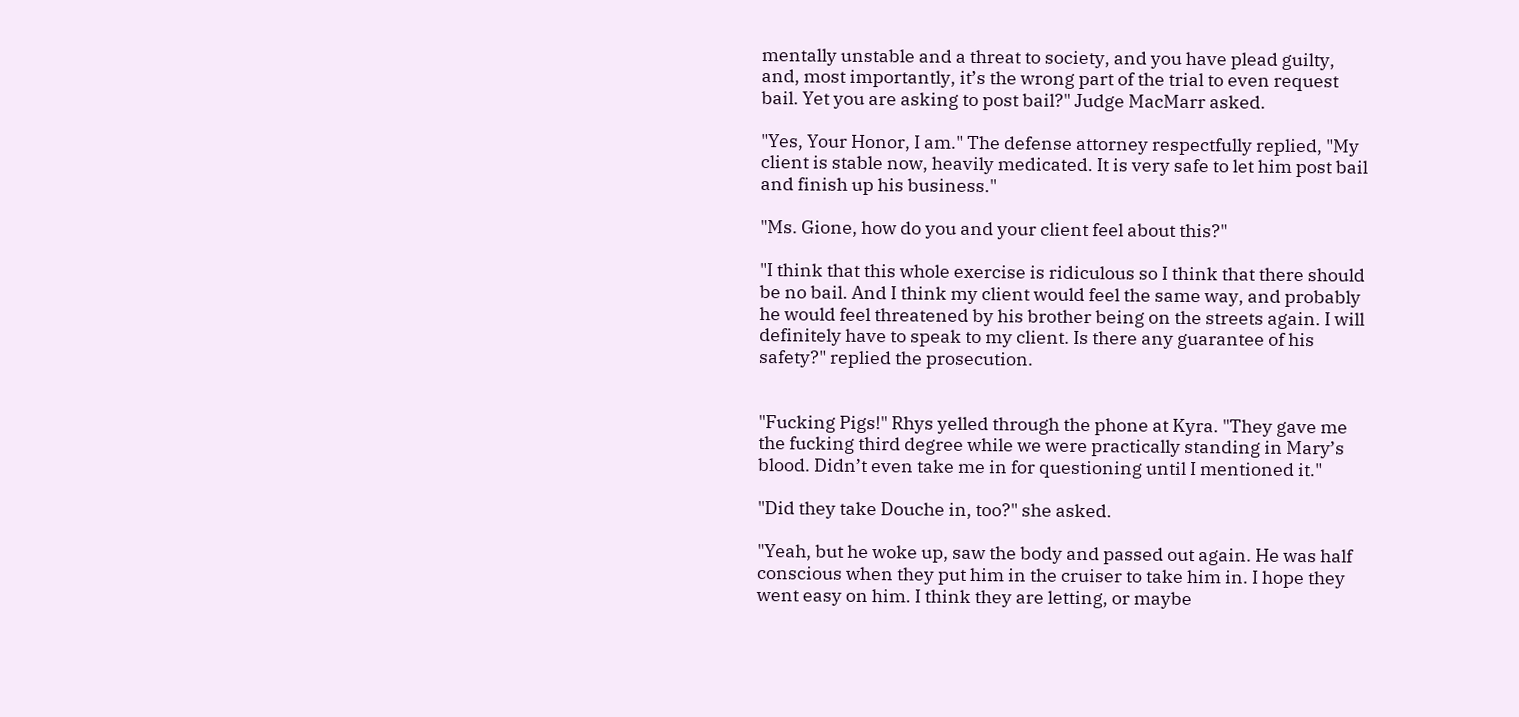mentally unstable and a threat to society, and you have plead guilty, and, most importantly, it’s the wrong part of the trial to even request bail. Yet you are asking to post bail?" Judge MacMarr asked.

"Yes, Your Honor, I am." The defense attorney respectfully replied, "My client is stable now, heavily medicated. It is very safe to let him post bail and finish up his business."

"Ms. Gione, how do you and your client feel about this?"

"I think that this whole exercise is ridiculous so I think that there should be no bail. And I think my client would feel the same way, and probably he would feel threatened by his brother being on the streets again. I will definitely have to speak to my client. Is there any guarantee of his safety?" replied the prosecution.


"Fucking Pigs!" Rhys yelled through the phone at Kyra. "They gave me the fucking third degree while we were practically standing in Mary’s blood. Didn’t even take me in for questioning until I mentioned it."

"Did they take Douche in, too?" she asked.

"Yeah, but he woke up, saw the body and passed out again. He was half conscious when they put him in the cruiser to take him in. I hope they went easy on him. I think they are letting, or maybe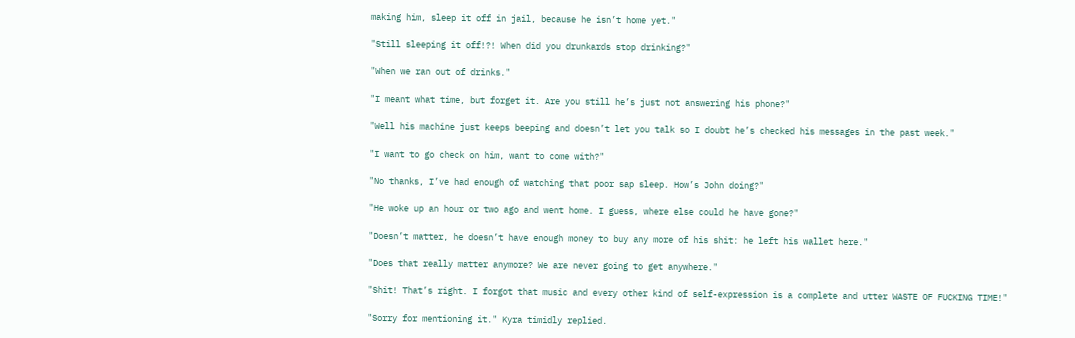making him, sleep it off in jail, because he isn’t home yet."

"Still sleeping it off!?! When did you drunkards stop drinking?"

"When we ran out of drinks."

"I meant what time, but forget it. Are you still he’s just not answering his phone?"

"Well his machine just keeps beeping and doesn’t let you talk so I doubt he’s checked his messages in the past week."

"I want to go check on him, want to come with?"

"No thanks, I’ve had enough of watching that poor sap sleep. How’s John doing?"

"He woke up an hour or two ago and went home. I guess, where else could he have gone?"

"Doesn’t matter, he doesn’t have enough money to buy any more of his shit: he left his wallet here."

"Does that really matter anymore? We are never going to get anywhere."

"Shit! That’s right. I forgot that music and every other kind of self-expression is a complete and utter WASTE OF FUCKING TIME!"

"Sorry for mentioning it." Kyra timidly replied.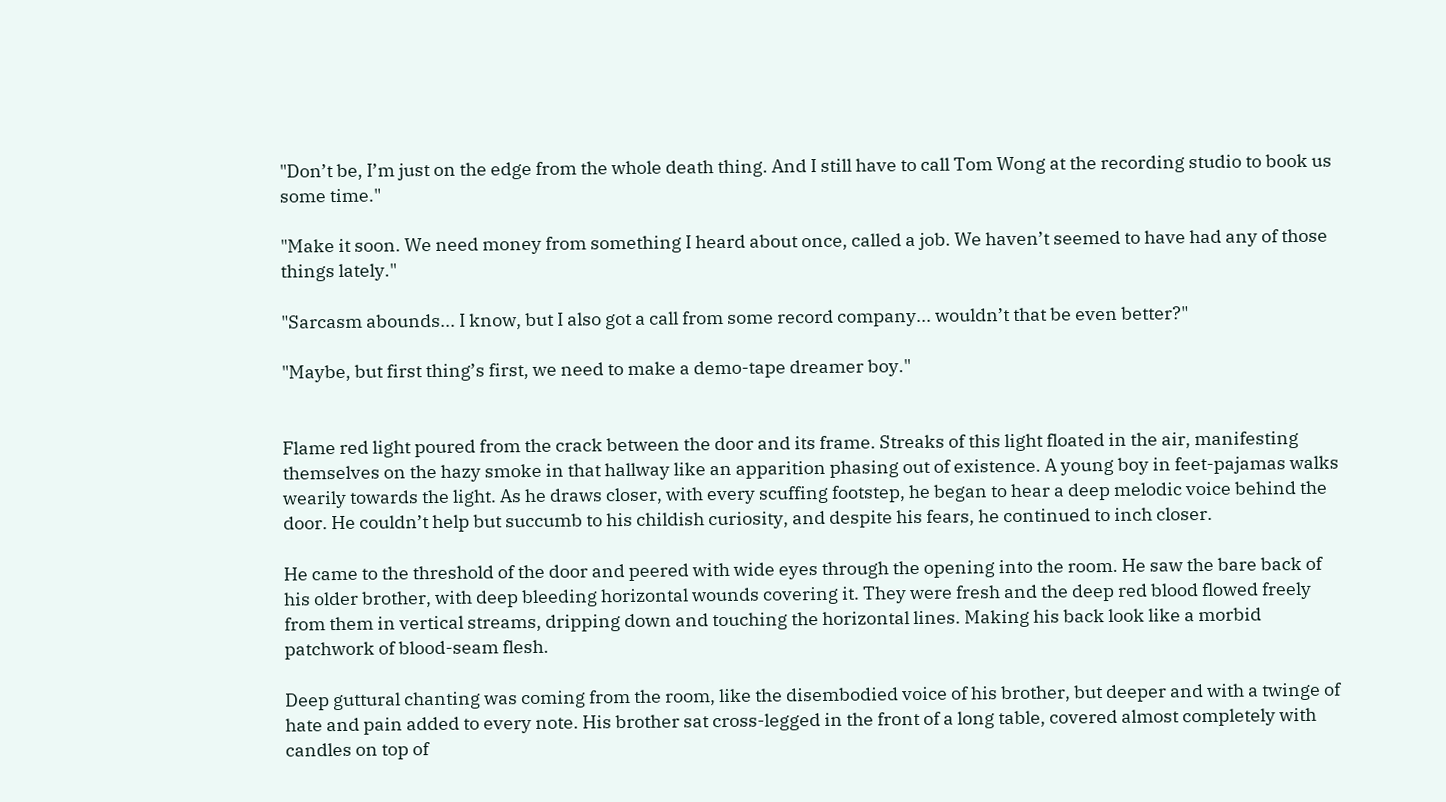"Don’t be, I’m just on the edge from the whole death thing. And I still have to call Tom Wong at the recording studio to book us some time."

"Make it soon. We need money from something I heard about once, called a job. We haven’t seemed to have had any of those things lately."

"Sarcasm abounds... I know, but I also got a call from some record company... wouldn’t that be even better?"

"Maybe, but first thing’s first, we need to make a demo-tape dreamer boy."


Flame red light poured from the crack between the door and its frame. Streaks of this light floated in the air, manifesting themselves on the hazy smoke in that hallway like an apparition phasing out of existence. A young boy in feet-pajamas walks wearily towards the light. As he draws closer, with every scuffing footstep, he began to hear a deep melodic voice behind the door. He couldn’t help but succumb to his childish curiosity, and despite his fears, he continued to inch closer.

He came to the threshold of the door and peered with wide eyes through the opening into the room. He saw the bare back of his older brother, with deep bleeding horizontal wounds covering it. They were fresh and the deep red blood flowed freely from them in vertical streams, dripping down and touching the horizontal lines. Making his back look like a morbid patchwork of blood-seam flesh.

Deep guttural chanting was coming from the room, like the disembodied voice of his brother, but deeper and with a twinge of hate and pain added to every note. His brother sat cross-legged in the front of a long table, covered almost completely with candles on top of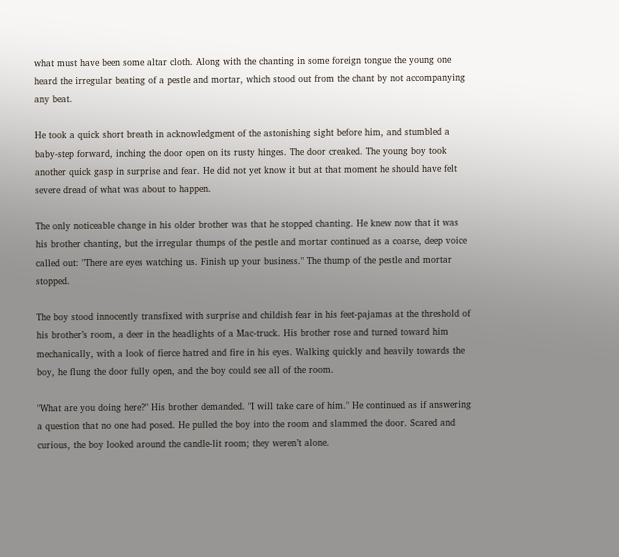what must have been some altar cloth. Along with the chanting in some foreign tongue the young one heard the irregular beating of a pestle and mortar, which stood out from the chant by not accompanying any beat.

He took a quick short breath in acknowledgment of the astonishing sight before him, and stumbled a baby-step forward, inching the door open on its rusty hinges. The door creaked. The young boy took another quick gasp in surprise and fear. He did not yet know it but at that moment he should have felt severe dread of what was about to happen.

The only noticeable change in his older brother was that he stopped chanting. He knew now that it was his brother chanting, but the irregular thumps of the pestle and mortar continued as a coarse, deep voice called out: "There are eyes watching us. Finish up your business." The thump of the pestle and mortar stopped.

The boy stood innocently transfixed with surprise and childish fear in his feet-pajamas at the threshold of his brother’s room, a deer in the headlights of a Mac-truck. His brother rose and turned toward him mechanically, with a look of fierce hatred and fire in his eyes. Walking quickly and heavily towards the boy, he flung the door fully open, and the boy could see all of the room.

"What are you doing here?" His brother demanded. "I will take care of him." He continued as if answering a question that no one had posed. He pulled the boy into the room and slammed the door. Scared and curious, the boy looked around the candle-lit room; they weren’t alone.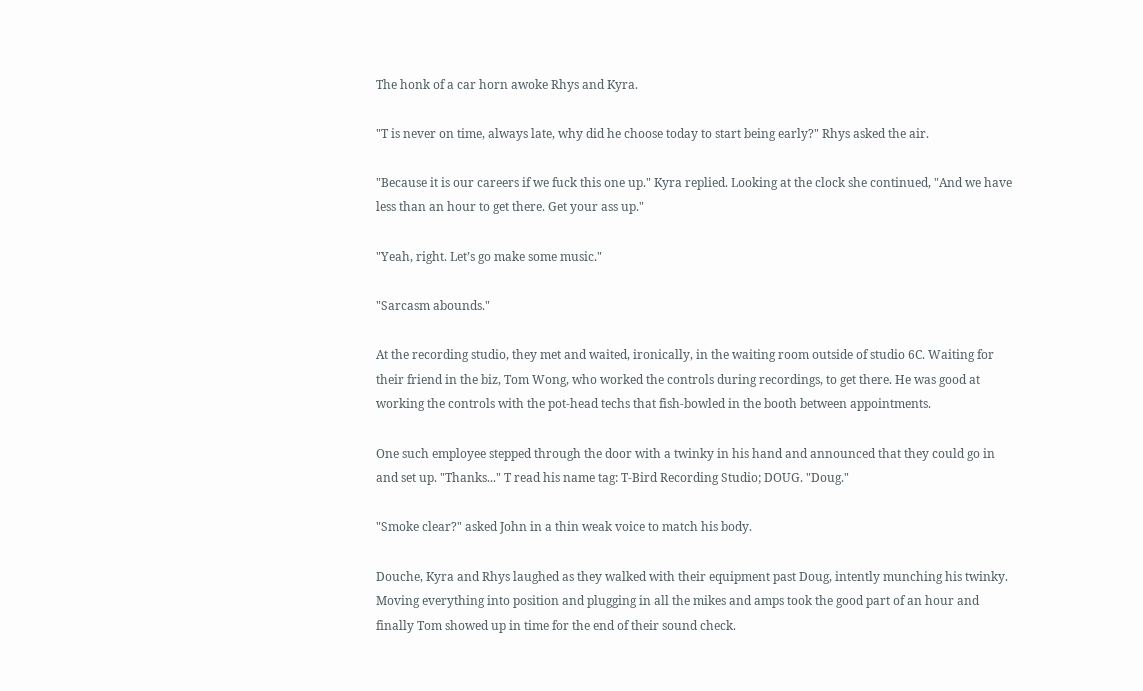The honk of a car horn awoke Rhys and Kyra.

"T is never on time, always late, why did he choose today to start being early?" Rhys asked the air.

"Because it is our careers if we fuck this one up." Kyra replied. Looking at the clock she continued, "And we have less than an hour to get there. Get your ass up."

"Yeah, right. Let’s go make some music."

"Sarcasm abounds."

At the recording studio, they met and waited, ironically, in the waiting room outside of studio 6C. Waiting for their friend in the biz, Tom Wong, who worked the controls during recordings, to get there. He was good at working the controls with the pot-head techs that fish-bowled in the booth between appointments.

One such employee stepped through the door with a twinky in his hand and announced that they could go in and set up. "Thanks..." T read his name tag: T-Bird Recording Studio; DOUG. "Doug."

"Smoke clear?" asked John in a thin weak voice to match his body.

Douche, Kyra and Rhys laughed as they walked with their equipment past Doug, intently munching his twinky. Moving everything into position and plugging in all the mikes and amps took the good part of an hour and finally Tom showed up in time for the end of their sound check.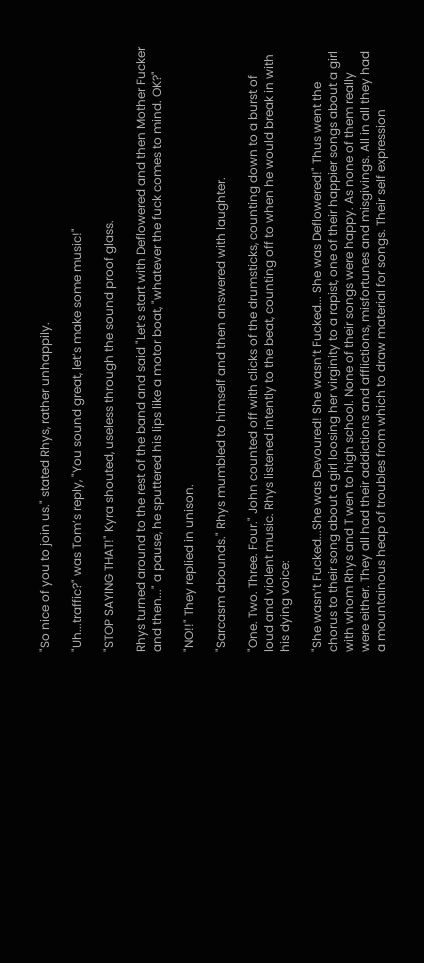"So nice of you to join us." stated Rhys, rather unhappily.

"Uh...traffic?" was Tom’s reply, "You sound great, let’s make some music!"

"STOP SAYING THAT!" Kyra shouted, useless through the sound proof glass.

Rhys turned around to the rest of the band and said "Let’s start with Deflowered and then Mother Fucker and then..." a pause, he sputtered his lips like a motor boat, "whatever the fuck comes to mind. OK?"

"NO!!" They replied in unison.

"Sarcasm abounds." Rhys mumbled to himself and then answered with laughter.

"One. Two. Three. Four." John counted off with clicks of the drumsticks, counting down to a burst of loud and violent music. Rhys listened intently to the beat, counting off to when he would break in with his dying voice:

"She wasn’t Fucked...She was Devoured! She wasn’t Fucked... She was Deflowered!" Thus went the chorus to their song about a girl loosing her virginity to a rapist, one of their happier songs about a girl with whom Rhys and T wen to high school. None of their songs were happy. As none of them really were either. They all had their addictions and afflictions, misfortunes and misgivings. All in all they had a mountainous heap of troubles from which to draw material for songs. Their self expression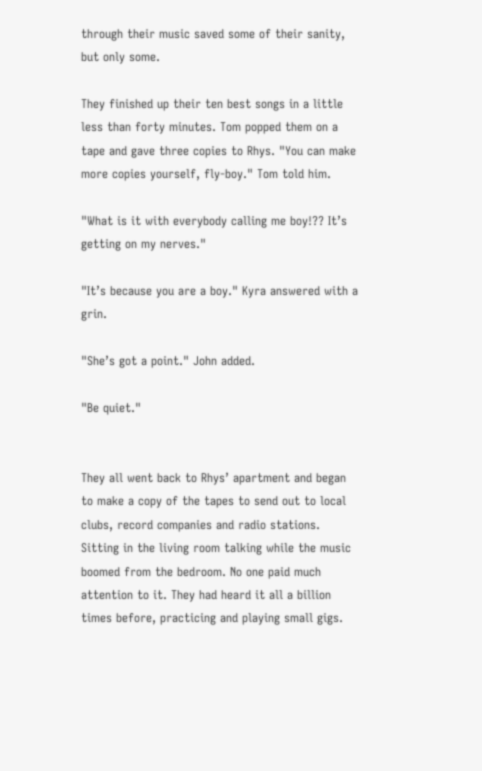through their music saved some of their sanity, but only some.

They finished up their ten best songs in a little less than forty minutes. Tom popped them on a tape and gave three copies to Rhys. "You can make more copies yourself, fly-boy." Tom told him.

"What is it with everybody calling me boy!?? It’s getting on my nerves."

"It’s because you are a boy." Kyra answered with a grin.

"She’s got a point." John added.

"Be quiet."


They all went back to Rhys’ apartment and began to make a copy of the tapes to send out to local clubs, record companies and radio stations. Sitting in the living room talking while the music boomed from the bedroom. No one paid much attention to it. They had heard it all a billion times before, practicing and playing small gigs.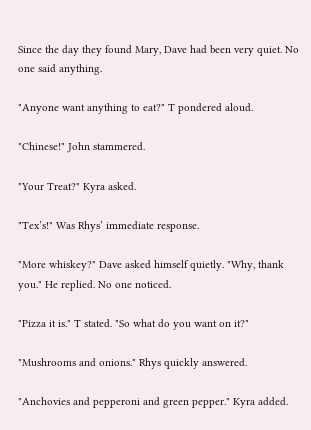Since the day they found Mary, Dave had been very quiet. No one said anything.

"Anyone want anything to eat?" T pondered aloud.

"Chinese!" John stammered.

"Your Treat?" Kyra asked.

"Tex’s!" Was Rhys’ immediate response.

"More whiskey?" Dave asked himself quietly. "Why, thank you." He replied. No one noticed.

"Pizza it is." T stated. "So what do you want on it?"

"Mushrooms and onions." Rhys quickly answered.

"Anchovies and pepperoni and green pepper." Kyra added.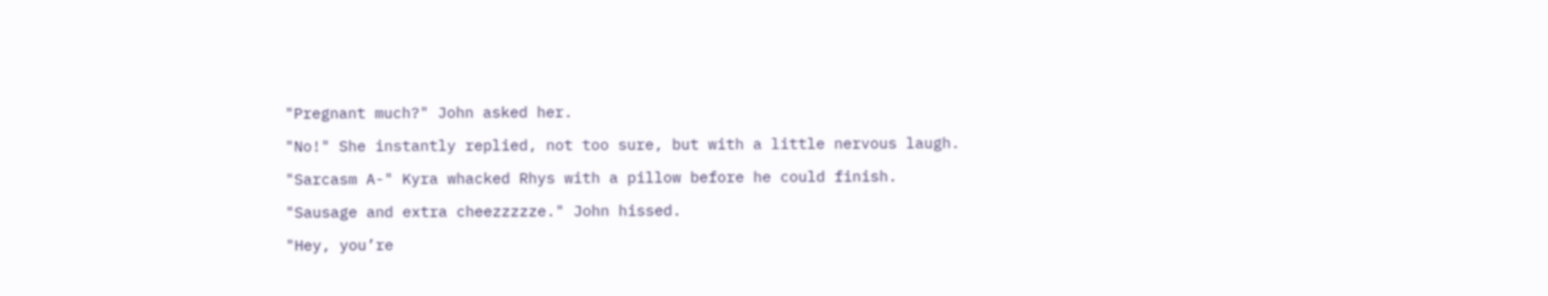"Pregnant much?" John asked her.

"No!" She instantly replied, not too sure, but with a little nervous laugh.

"Sarcasm A-" Kyra whacked Rhys with a pillow before he could finish.

"Sausage and extra cheezzzzze." John hissed.

"Hey, you’re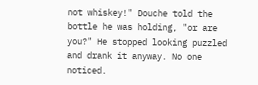not whiskey!" Douche told the bottle he was holding, "or are you?" He stopped looking puzzled and drank it anyway. No one noticed.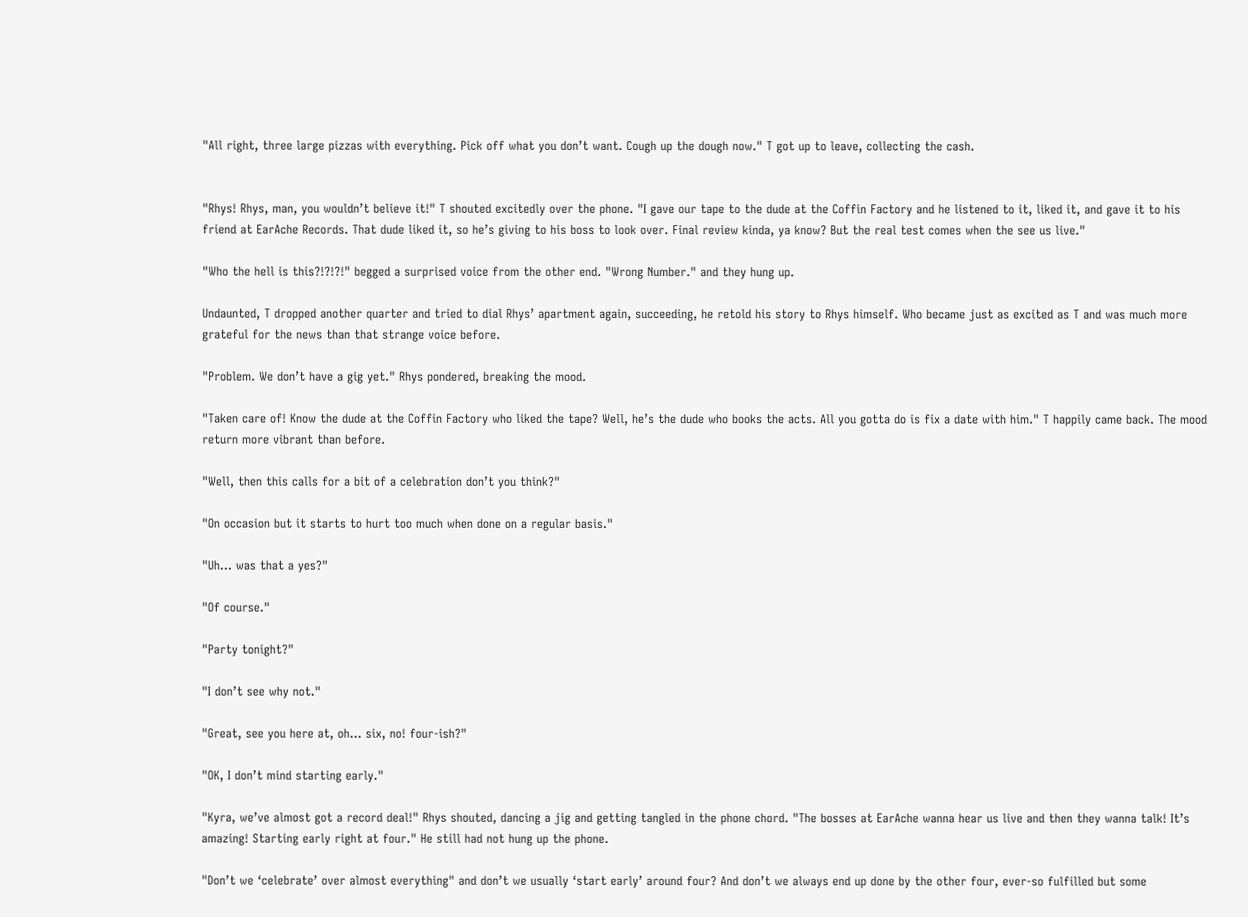"All right, three large pizzas with everything. Pick off what you don’t want. Cough up the dough now." T got up to leave, collecting the cash.


"Rhys! Rhys, man, you wouldn’t believe it!" T shouted excitedly over the phone. "I gave our tape to the dude at the Coffin Factory and he listened to it, liked it, and gave it to his friend at EarAche Records. That dude liked it, so he’s giving to his boss to look over. Final review kinda, ya know? But the real test comes when the see us live."

"Who the hell is this?!?!?!" begged a surprised voice from the other end. "Wrong Number." and they hung up.

Undaunted, T dropped another quarter and tried to dial Rhys’ apartment again, succeeding, he retold his story to Rhys himself. Who became just as excited as T and was much more grateful for the news than that strange voice before.

"Problem. We don’t have a gig yet." Rhys pondered, breaking the mood.

"Taken care of! Know the dude at the Coffin Factory who liked the tape? Well, he’s the dude who books the acts. All you gotta do is fix a date with him." T happily came back. The mood return more vibrant than before.

"Well, then this calls for a bit of a celebration don’t you think?"

"On occasion but it starts to hurt too much when done on a regular basis."

"Uh... was that a yes?"

"Of course."

"Party tonight?"

"I don’t see why not."

"Great, see you here at, oh... six, no! four-ish?"

"OK, I don’t mind starting early."

"Kyra, we’ve almost got a record deal!" Rhys shouted, dancing a jig and getting tangled in the phone chord. "The bosses at EarAche wanna hear us live and then they wanna talk! It’s amazing! Starting early right at four." He still had not hung up the phone.

"Don’t we ‘celebrate’ over almost everything" and don’t we usually ‘start early’ around four? And don’t we always end up done by the other four, ever-so fulfilled but some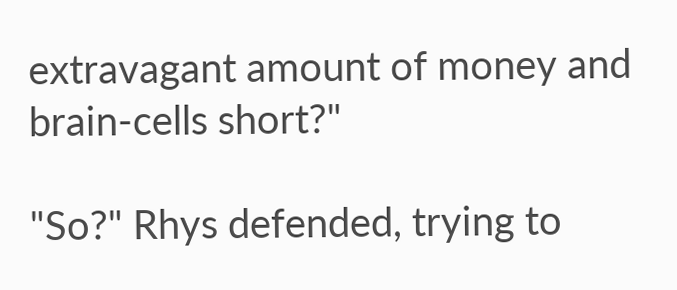extravagant amount of money and brain-cells short?"

"So?" Rhys defended, trying to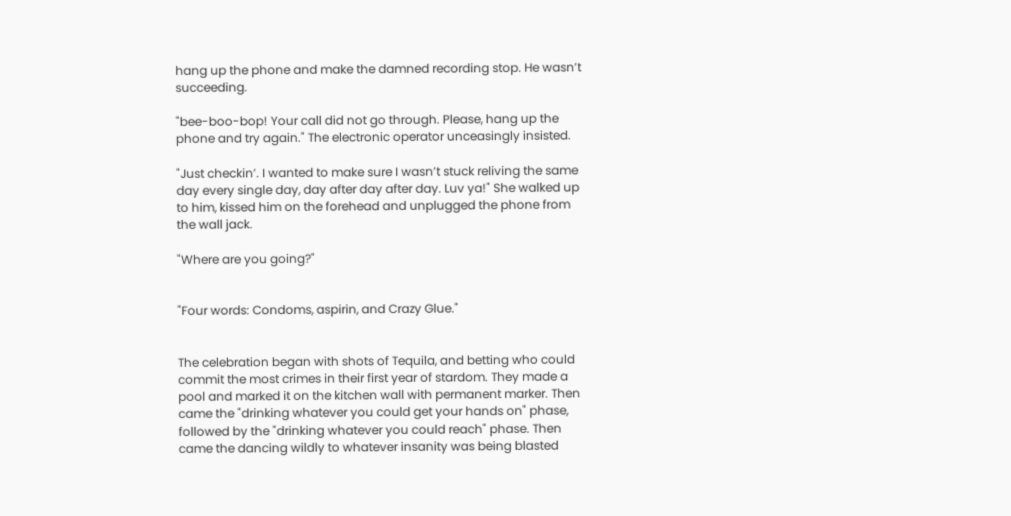hang up the phone and make the damned recording stop. He wasn’t succeeding.

"bee-boo-bop! Your call did not go through. Please, hang up the phone and try again." The electronic operator unceasingly insisted.

"Just checkin’. I wanted to make sure I wasn’t stuck reliving the same day every single day, day after day after day. Luv ya!" She walked up to him, kissed him on the forehead and unplugged the phone from the wall jack.

"Where are you going?"


"Four words: Condoms, aspirin, and Crazy Glue."


The celebration began with shots of Tequila, and betting who could commit the most crimes in their first year of stardom. They made a pool and marked it on the kitchen wall with permanent marker. Then came the "drinking whatever you could get your hands on" phase, followed by the "drinking whatever you could reach" phase. Then came the dancing wildly to whatever insanity was being blasted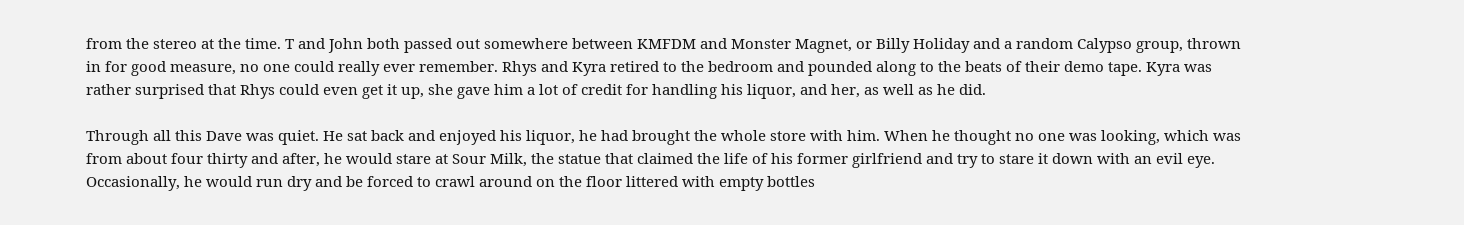from the stereo at the time. T and John both passed out somewhere between KMFDM and Monster Magnet, or Billy Holiday and a random Calypso group, thrown in for good measure, no one could really ever remember. Rhys and Kyra retired to the bedroom and pounded along to the beats of their demo tape. Kyra was rather surprised that Rhys could even get it up, she gave him a lot of credit for handling his liquor, and her, as well as he did.

Through all this Dave was quiet. He sat back and enjoyed his liquor, he had brought the whole store with him. When he thought no one was looking, which was from about four thirty and after, he would stare at Sour Milk, the statue that claimed the life of his former girlfriend and try to stare it down with an evil eye. Occasionally, he would run dry and be forced to crawl around on the floor littered with empty bottles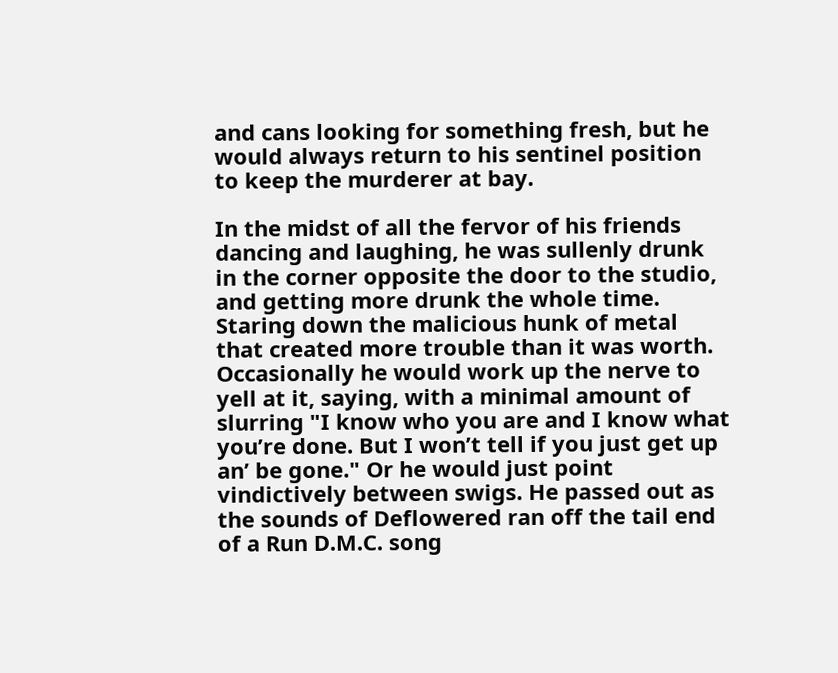and cans looking for something fresh, but he would always return to his sentinel position to keep the murderer at bay.

In the midst of all the fervor of his friends dancing and laughing, he was sullenly drunk in the corner opposite the door to the studio, and getting more drunk the whole time. Staring down the malicious hunk of metal that created more trouble than it was worth. Occasionally he would work up the nerve to yell at it, saying, with a minimal amount of slurring "I know who you are and I know what you’re done. But I won’t tell if you just get up an’ be gone." Or he would just point vindictively between swigs. He passed out as the sounds of Deflowered ran off the tail end of a Run D.M.C. song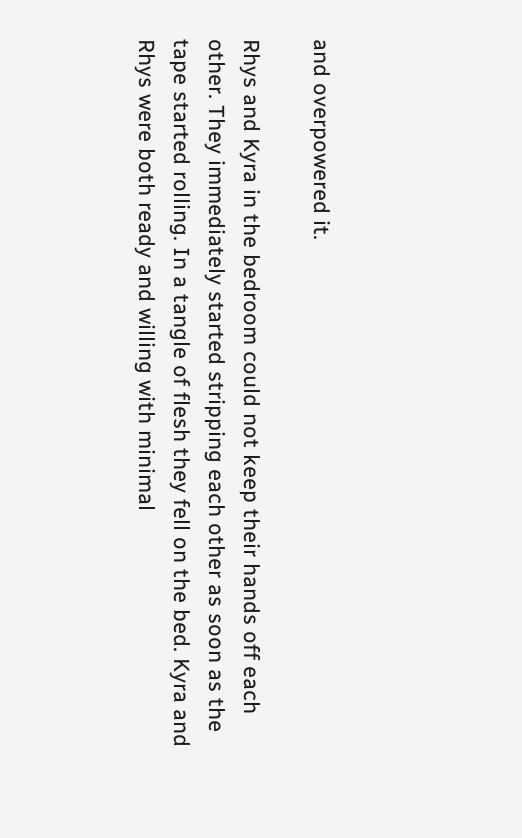and overpowered it.

Rhys and Kyra in the bedroom could not keep their hands off each other. They immediately started stripping each other as soon as the tape started rolling. In a tangle of flesh they fell on the bed. Kyra and Rhys were both ready and willing with minimal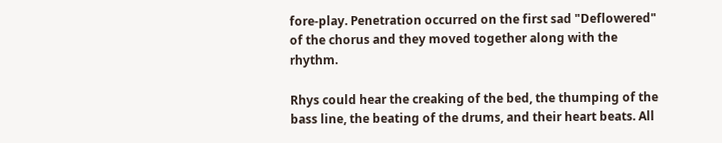fore-play. Penetration occurred on the first sad "Deflowered" of the chorus and they moved together along with the rhythm.

Rhys could hear the creaking of the bed, the thumping of the bass line, the beating of the drums, and their heart beats. All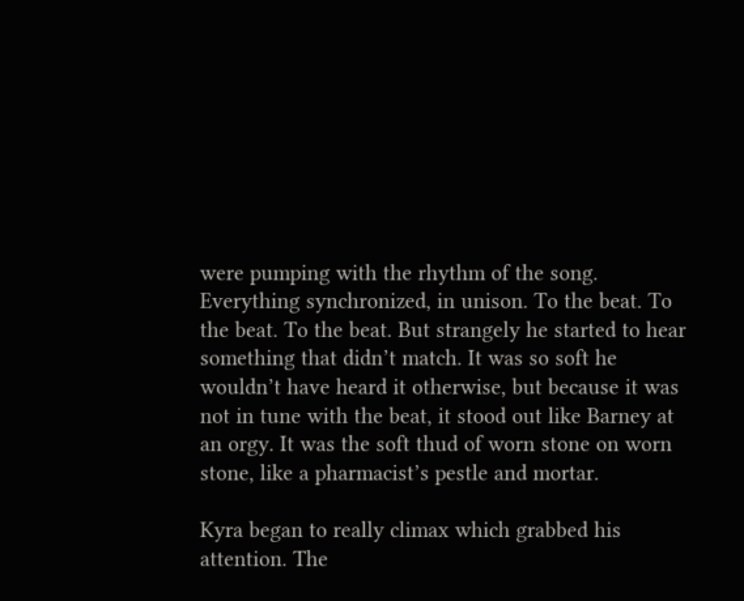were pumping with the rhythm of the song. Everything synchronized, in unison. To the beat. To the beat. To the beat. But strangely he started to hear something that didn’t match. It was so soft he wouldn’t have heard it otherwise, but because it was not in tune with the beat, it stood out like Barney at an orgy. It was the soft thud of worn stone on worn stone, like a pharmacist’s pestle and mortar.

Kyra began to really climax which grabbed his attention. The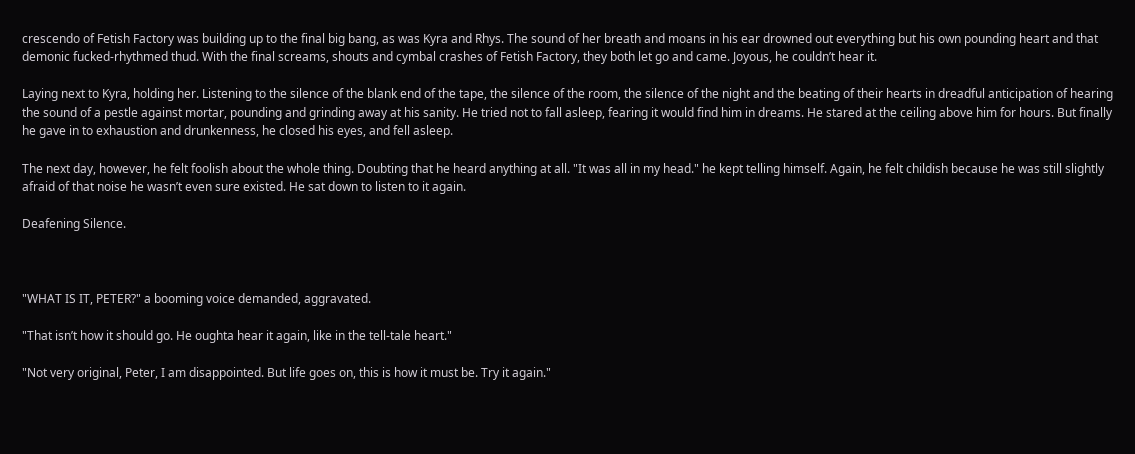crescendo of Fetish Factory was building up to the final big bang, as was Kyra and Rhys. The sound of her breath and moans in his ear drowned out everything but his own pounding heart and that demonic fucked-rhythmed thud. With the final screams, shouts and cymbal crashes of Fetish Factory, they both let go and came. Joyous, he couldn’t hear it.

Laying next to Kyra, holding her. Listening to the silence of the blank end of the tape, the silence of the room, the silence of the night and the beating of their hearts in dreadful anticipation of hearing the sound of a pestle against mortar, pounding and grinding away at his sanity. He tried not to fall asleep, fearing it would find him in dreams. He stared at the ceiling above him for hours. But finally he gave in to exhaustion and drunkenness, he closed his eyes, and fell asleep.

The next day, however, he felt foolish about the whole thing. Doubting that he heard anything at all. "It was all in my head." he kept telling himself. Again, he felt childish because he was still slightly afraid of that noise he wasn’t even sure existed. He sat down to listen to it again.

Deafening Silence.



"WHAT IS IT, PETER?" a booming voice demanded, aggravated.

"That isn’t how it should go. He oughta hear it again, like in the tell-tale heart."

"Not very original, Peter, I am disappointed. But life goes on, this is how it must be. Try it again."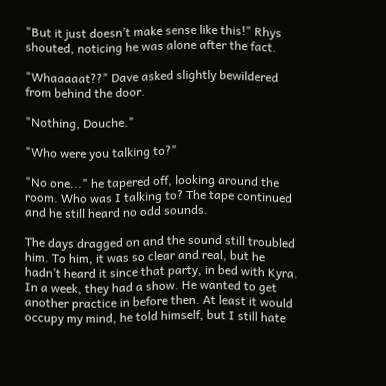"But it just doesn’t make sense like this!" Rhys shouted, noticing he was alone after the fact.

"Whaaaaat??" Dave asked slightly bewildered from behind the door.

"Nothing, Douche."

"Who were you talking to?"

"No one..." he tapered off, looking around the room. Who was I talking to? The tape continued and he still heard no odd sounds.

The days dragged on and the sound still troubled him. To him, it was so clear and real, but he hadn’t heard it since that party, in bed with Kyra. In a week, they had a show. He wanted to get another practice in before then. At least it would occupy my mind, he told himself, but I still hate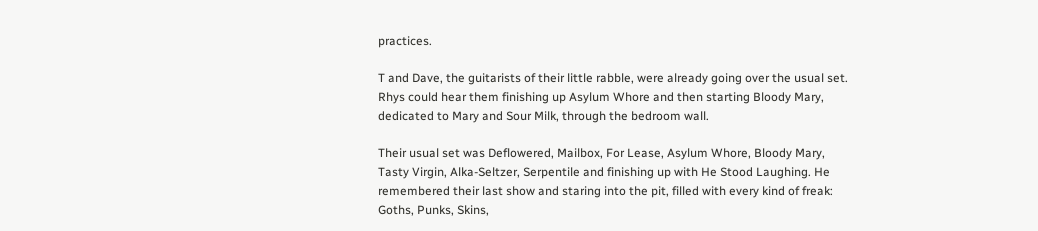practices.

T and Dave, the guitarists of their little rabble, were already going over the usual set. Rhys could hear them finishing up Asylum Whore and then starting Bloody Mary, dedicated to Mary and Sour Milk, through the bedroom wall.

Their usual set was Deflowered, Mailbox, For Lease, Asylum Whore, Bloody Mary, Tasty Virgin, Alka-Seltzer, Serpentile and finishing up with He Stood Laughing. He remembered their last show and staring into the pit, filled with every kind of freak: Goths, Punks, Skins,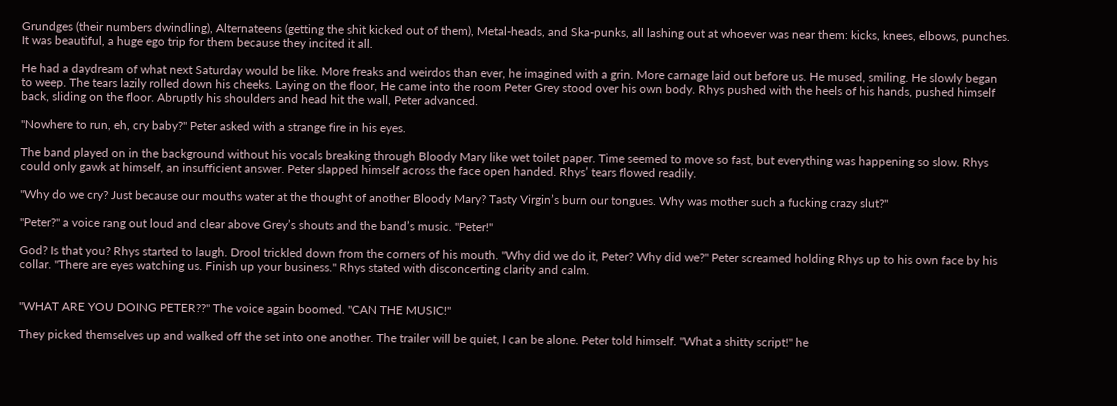Grundges (their numbers dwindling), Alternateens (getting the shit kicked out of them), Metal-heads, and Ska-punks, all lashing out at whoever was near them: kicks, knees, elbows, punches. It was beautiful, a huge ego trip for them because they incited it all.

He had a daydream of what next Saturday would be like. More freaks and weirdos than ever, he imagined with a grin. More carnage laid out before us. He mused, smiling. He slowly began to weep. The tears lazily rolled down his cheeks. Laying on the floor, He came into the room Peter Grey stood over his own body. Rhys pushed with the heels of his hands, pushed himself back, sliding on the floor. Abruptly his shoulders and head hit the wall, Peter advanced.

"Nowhere to run, eh, cry baby?" Peter asked with a strange fire in his eyes.

The band played on in the background without his vocals breaking through Bloody Mary like wet toilet paper. Time seemed to move so fast, but everything was happening so slow. Rhys could only gawk at himself, an insufficient answer. Peter slapped himself across the face open handed. Rhys’ tears flowed readily.

"Why do we cry? Just because our mouths water at the thought of another Bloody Mary? Tasty Virgin’s burn our tongues. Why was mother such a fucking crazy slut?"

"Peter?" a voice rang out loud and clear above Grey’s shouts and the band’s music. "Peter!"

God? Is that you? Rhys started to laugh. Drool trickled down from the corners of his mouth. "Why did we do it, Peter? Why did we?" Peter screamed holding Rhys up to his own face by his collar. "There are eyes watching us. Finish up your business." Rhys stated with disconcerting clarity and calm.


"WHAT ARE YOU DOING PETER??" The voice again boomed. "CAN THE MUSIC!"

They picked themselves up and walked off the set into one another. The trailer will be quiet, I can be alone. Peter told himself. "What a shitty script!" he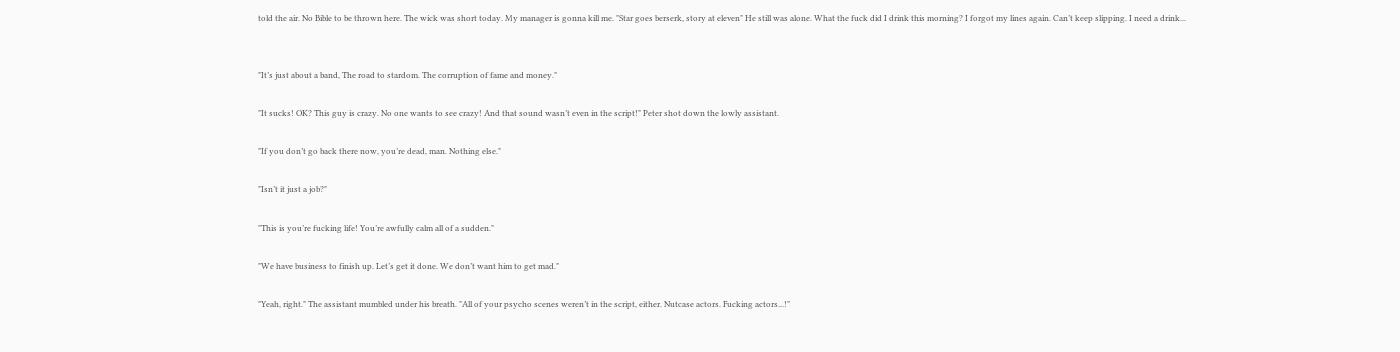told the air. No Bible to be thrown here. The wick was short today. My manager is gonna kill me. "Star goes berserk, story at eleven" He still was alone. What the fuck did I drink this morning? I forgot my lines again. Can’t keep slipping. I need a drink...


"It’s just about a band, The road to stardom. The corruption of fame and money."

"It sucks! OK? This guy is crazy. No one wants to see crazy! And that sound wasn’t even in the script!" Peter shot down the lowly assistant.

"If you don’t go back there now, you’re dead, man. Nothing else."

"Isn’t it just a job?"

"This is you’re fucking life! You’re awfully calm all of a sudden."

"We have business to finish up. Let’s get it done. We don’t want him to get mad."

"Yeah, right." The assistant mumbled under his breath. "All of your psycho scenes weren’t in the script, either. Nutcase actors. Fucking actors...!"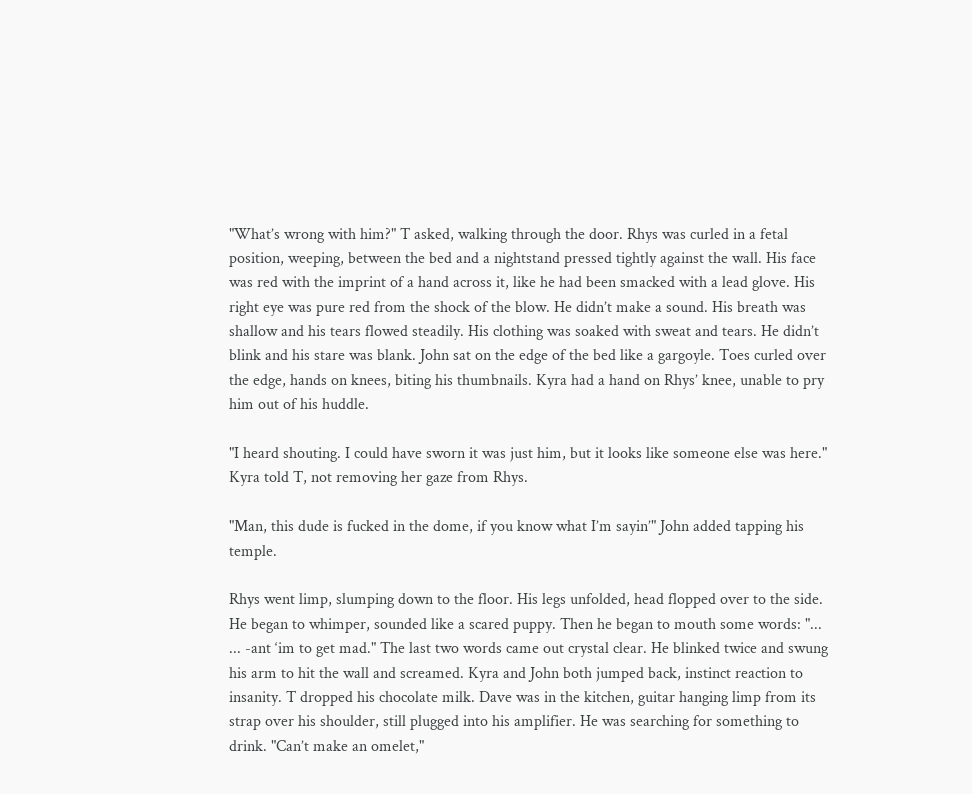"What’s wrong with him?" T asked, walking through the door. Rhys was curled in a fetal position, weeping, between the bed and a nightstand pressed tightly against the wall. His face was red with the imprint of a hand across it, like he had been smacked with a lead glove. His right eye was pure red from the shock of the blow. He didn’t make a sound. His breath was shallow and his tears flowed steadily. His clothing was soaked with sweat and tears. He didn’t blink and his stare was blank. John sat on the edge of the bed like a gargoyle. Toes curled over the edge, hands on knees, biting his thumbnails. Kyra had a hand on Rhys’ knee, unable to pry him out of his huddle.

"I heard shouting. I could have sworn it was just him, but it looks like someone else was here." Kyra told T, not removing her gaze from Rhys.

"Man, this dude is fucked in the dome, if you know what I’m sayin’" John added tapping his temple.

Rhys went limp, slumping down to the floor. His legs unfolded, head flopped over to the side. He began to whimper, sounded like a scared puppy. Then he began to mouth some words: "... ... -ant ‘im to get mad." The last two words came out crystal clear. He blinked twice and swung his arm to hit the wall and screamed. Kyra and John both jumped back, instinct reaction to insanity. T dropped his chocolate milk. Dave was in the kitchen, guitar hanging limp from its strap over his shoulder, still plugged into his amplifier. He was searching for something to drink. "Can’t make an omelet,"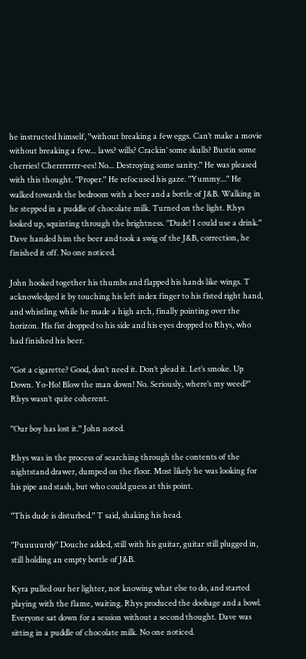he instructed himself, "without breaking a few eggs. Can’t make a movie without breaking a few... laws? wills? Crackin’ some skulls? Bustin some cherries! Cherrrrrrrr-ees! No... Destroying some sanity." He was pleased with this thought. "Proper." He refocused his gaze. "Yummy..." He walked towards the bedroom with a beer and a bottle of J&B. Walking in he stepped in a puddle of chocolate milk. Turned on the light. Rhys looked up, squinting through the brightness. "Dude! I could use a drink." Dave handed him the beer and took a swig of the J&B, correction, he finished it off. No one noticed.

John hooked together his thumbs and flapped his hands like wings. T acknowledged it by touching his left index finger to his fisted right hand, and whistling while he made a high arch, finally pointing over the horizon. His fist dropped to his side and his eyes dropped to Rhys, who had finished his beer.

"Got a cigarette? Good, don’t need it. Don’t plead it. Let’s smoke. Up Down. Yo-Ho! Blow the man down! No. Seriously, where’s my weed?" Rhys wasn’t quite coherent.

"Our boy has lost it." John noted.

Rhys was in the process of searching through the contents of the nightstand drawer, dumped on the floor. Most likely he was looking for his pipe and stash, but who could guess at this point.

"This dude is disturbed." T said, shaking his head.

"Puuuuurdy" Douche added, still with his guitar, guitar still plugged in, still holding an empty bottle of J&B.

Kyra pulled our her lighter, not knowing what else to do, and started playing with the flame, waiting. Rhys produced the doobage and a bowl. Everyone sat down for a session without a second thought. Dave was sitting in a puddle of chocolate milk. No one noticed.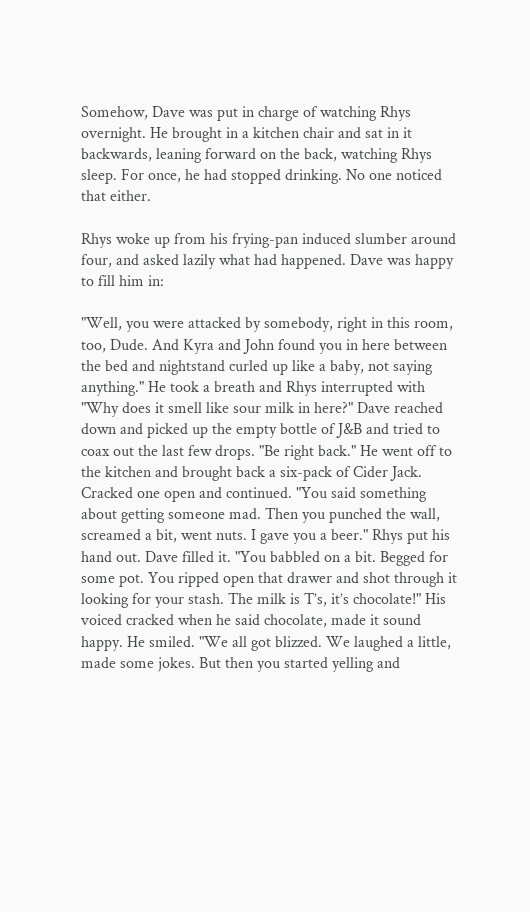Somehow, Dave was put in charge of watching Rhys overnight. He brought in a kitchen chair and sat in it backwards, leaning forward on the back, watching Rhys sleep. For once, he had stopped drinking. No one noticed that either.

Rhys woke up from his frying-pan induced slumber around four, and asked lazily what had happened. Dave was happy to fill him in:

"Well, you were attacked by somebody, right in this room, too, Dude. And Kyra and John found you in here between the bed and nightstand curled up like a baby, not saying anything." He took a breath and Rhys interrupted with "Why does it smell like sour milk in here?" Dave reached down and picked up the empty bottle of J&B and tried to coax out the last few drops. "Be right back." He went off to the kitchen and brought back a six-pack of Cider Jack. Cracked one open and continued. "You said something about getting someone mad. Then you punched the wall, screamed a bit, went nuts. I gave you a beer." Rhys put his hand out. Dave filled it. "You babbled on a bit. Begged for some pot. You ripped open that drawer and shot through it looking for your stash. The milk is T’s, it’s chocolate!" His voiced cracked when he said chocolate, made it sound happy. He smiled. "We all got blizzed. We laughed a little, made some jokes. But then you started yelling and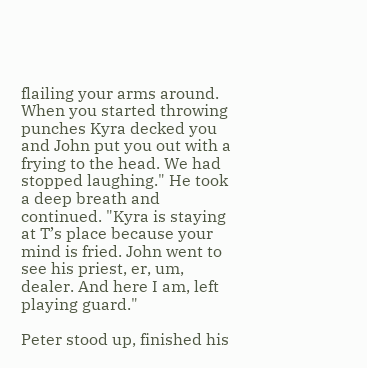flailing your arms around. When you started throwing punches Kyra decked you and John put you out with a frying to the head. We had stopped laughing." He took a deep breath and continued. "Kyra is staying at T’s place because your mind is fried. John went to see his priest, er, um, dealer. And here I am, left playing guard."

Peter stood up, finished his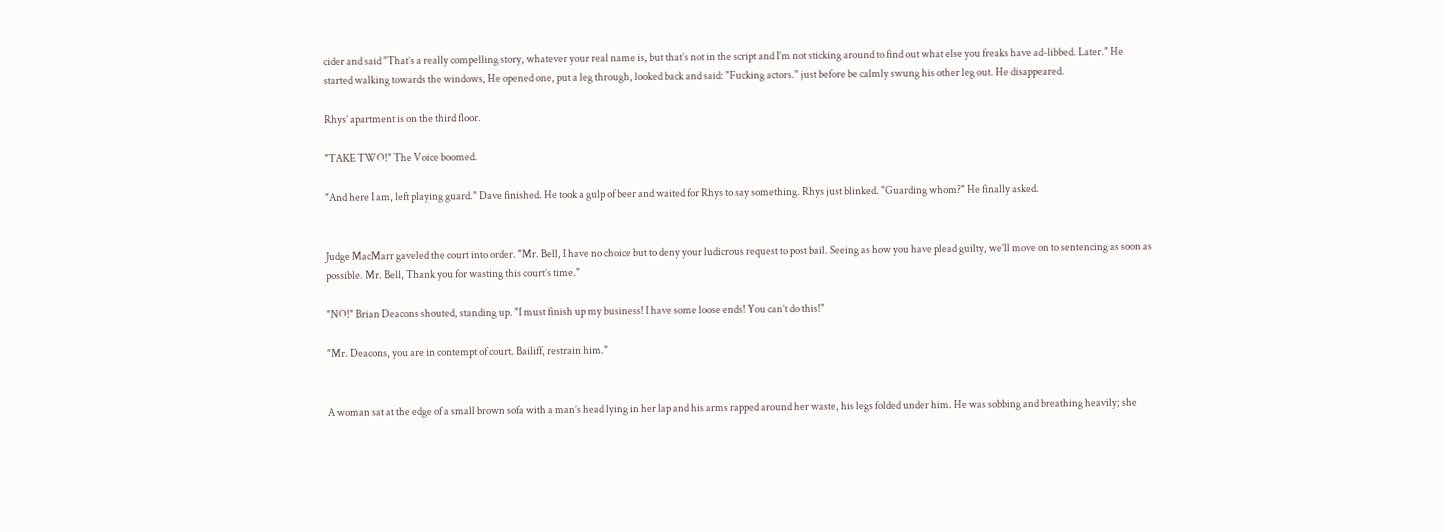cider and said "That’s a really compelling story, whatever your real name is, but that’s not in the script and I’m not sticking around to find out what else you freaks have ad-libbed. Later." He started walking towards the windows, He opened one, put a leg through, looked back and said: "Fucking actors." just before be calmly swung his other leg out. He disappeared.

Rhys’ apartment is on the third floor.

"TAKE TWO!" The Voice boomed.

"And here I am, left playing guard." Dave finished. He took a gulp of beer and waited for Rhys to say something. Rhys just blinked. "Guarding whom?" He finally asked.


Judge MacMarr gaveled the court into order. "Mr. Bell, I have no choice but to deny your ludicrous request to post bail. Seeing as how you have plead guilty, we’ll move on to sentencing as soon as possible. Mr. Bell, Thank you for wasting this court’s time."

"NO!" Brian Deacons shouted, standing up. "I must finish up my business! I have some loose ends! You can’t do this!"

"Mr. Deacons, you are in contempt of court. Bailiff, restrain him."


A woman sat at the edge of a small brown sofa with a man’s head lying in her lap and his arms rapped around her waste, his legs folded under him. He was sobbing and breathing heavily; she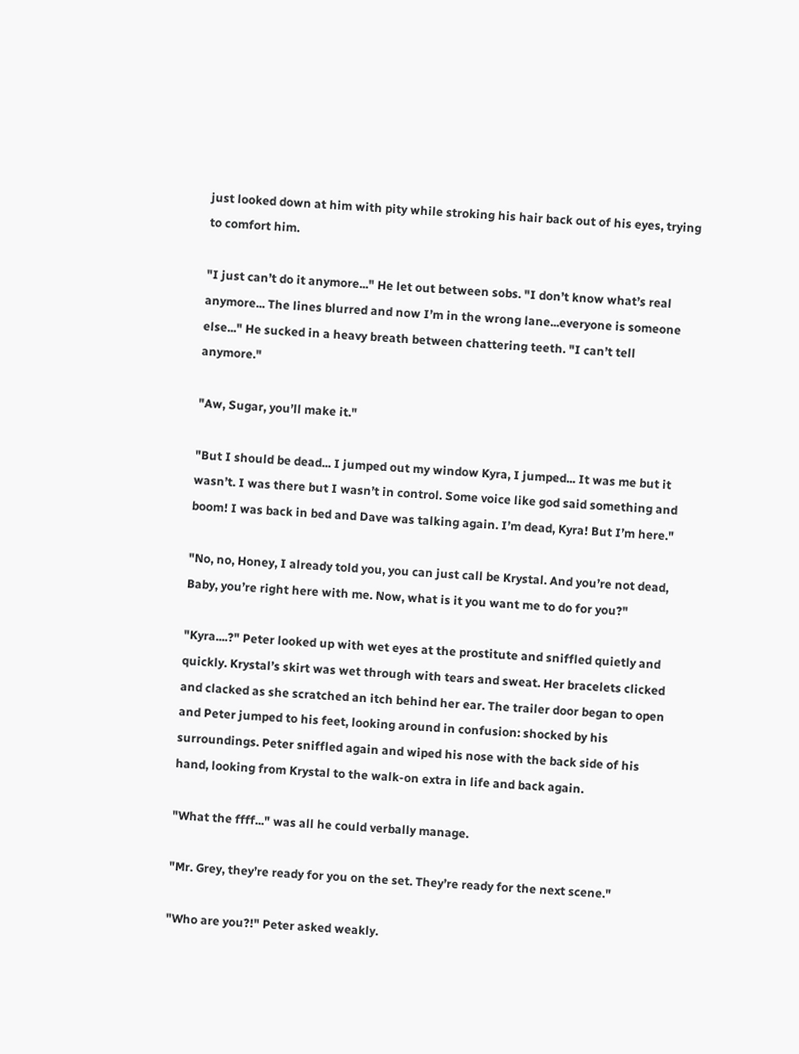just looked down at him with pity while stroking his hair back out of his eyes, trying to comfort him.

"I just can’t do it anymore..." He let out between sobs. "I don’t know what’s real anymore... The lines blurred and now I’m in the wrong lane...everyone is someone else..." He sucked in a heavy breath between chattering teeth. "I can’t tell anymore."

"Aw, Sugar, you’ll make it."

"But I should be dead... I jumped out my window Kyra, I jumped... It was me but it wasn’t. I was there but I wasn’t in control. Some voice like god said something and boom! I was back in bed and Dave was talking again. I’m dead, Kyra! But I’m here."

"No, no, Honey, I already told you, you can just call be Krystal. And you’re not dead, Baby, you’re right here with me. Now, what is it you want me to do for you?"

"Kyra....?" Peter looked up with wet eyes at the prostitute and sniffled quietly and quickly. Krystal’s skirt was wet through with tears and sweat. Her bracelets clicked and clacked as she scratched an itch behind her ear. The trailer door began to open and Peter jumped to his feet, looking around in confusion: shocked by his surroundings. Peter sniffled again and wiped his nose with the back side of his hand, looking from Krystal to the walk-on extra in life and back again.

"What the ffff..." was all he could verbally manage.

"Mr. Grey, they’re ready for you on the set. They’re ready for the next scene."

"Who are you?!" Peter asked weakly.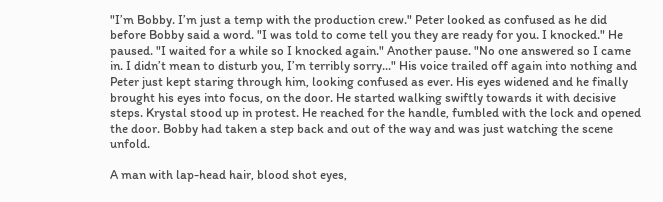"I’m Bobby. I’m just a temp with the production crew." Peter looked as confused as he did before Bobby said a word. "I was told to come tell you they are ready for you. I knocked." He paused. "I waited for a while so I knocked again." Another pause. "No one answered so I came in. I didn’t mean to disturb you, I’m terribly sorry..." His voice trailed off again into nothing and Peter just kept staring through him, looking confused as ever. His eyes widened and he finally brought his eyes into focus, on the door. He started walking swiftly towards it with decisive steps. Krystal stood up in protest. He reached for the handle, fumbled with the lock and opened the door. Bobby had taken a step back and out of the way and was just watching the scene unfold.

A man with lap-head hair, blood shot eyes,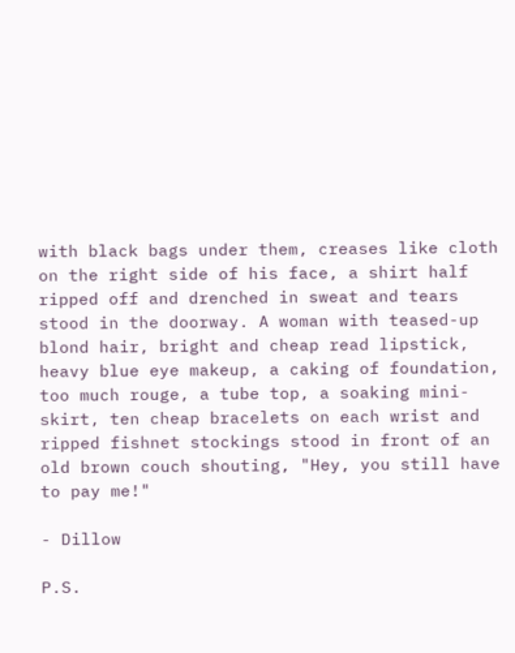with black bags under them, creases like cloth on the right side of his face, a shirt half ripped off and drenched in sweat and tears stood in the doorway. A woman with teased-up blond hair, bright and cheap read lipstick, heavy blue eye makeup, a caking of foundation, too much rouge, a tube top, a soaking mini-skirt, ten cheap bracelets on each wrist and ripped fishnet stockings stood in front of an old brown couch shouting, "Hey, you still have to pay me!"

- Dillow

P.S.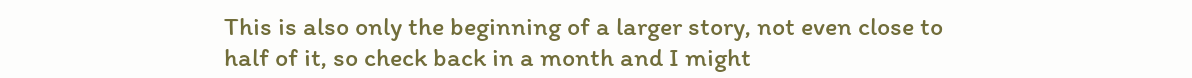This is also only the beginning of a larger story, not even close to half of it, so check back in a month and I might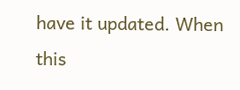have it updated. When this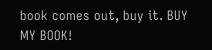book comes out, buy it. BUY MY BOOK!